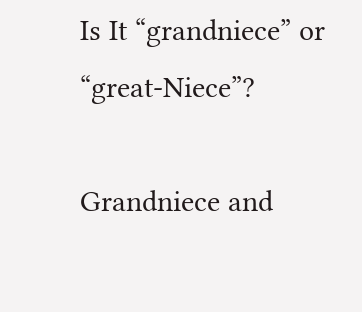Is It “grandniece” or “great-Niece”?

Grandniece and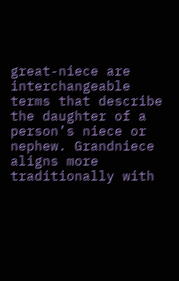great-niece are interchangeable terms that describe the daughter of a person’s niece or nephew. Grandniece aligns more traditionally with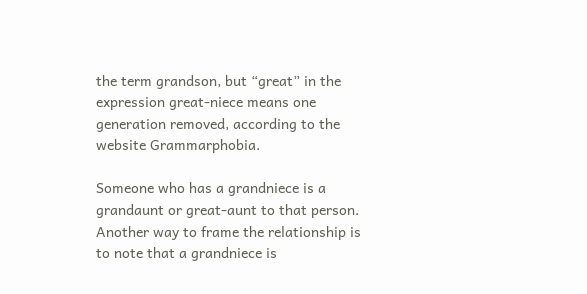the term grandson, but “great” in the expression great-niece means one generation removed, according to the website Grammarphobia.

Someone who has a grandniece is a grandaunt or great-aunt to that person. Another way to frame the relationship is to note that a grandniece is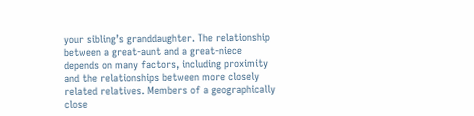your sibling’s granddaughter. The relationship between a great-aunt and a great-niece depends on many factors, including proximity and the relationships between more closely related relatives. Members of a geographically close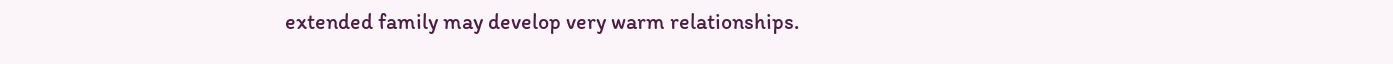extended family may develop very warm relationships.